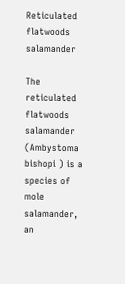Reticulated flatwoods salamander

The reticulated flatwoods salamander (Ambystoma bishopi ) is a species of mole salamander, an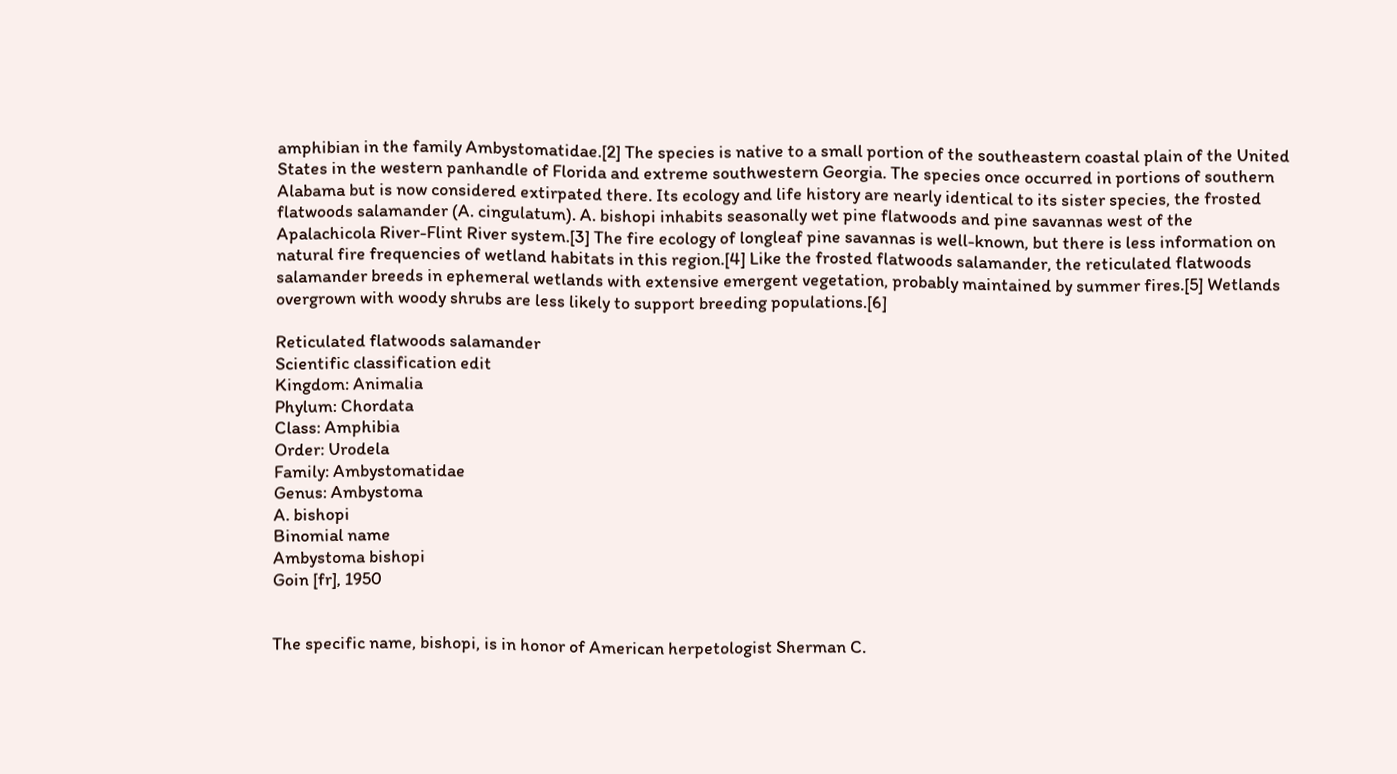amphibian in the family Ambystomatidae.[2] The species is native to a small portion of the southeastern coastal plain of the United States in the western panhandle of Florida and extreme southwestern Georgia. The species once occurred in portions of southern Alabama but is now considered extirpated there. Its ecology and life history are nearly identical to its sister species, the frosted flatwoods salamander (A. cingulatum). A. bishopi inhabits seasonally wet pine flatwoods and pine savannas west of the Apalachicola River-Flint River system.[3] The fire ecology of longleaf pine savannas is well-known, but there is less information on natural fire frequencies of wetland habitats in this region.[4] Like the frosted flatwoods salamander, the reticulated flatwoods salamander breeds in ephemeral wetlands with extensive emergent vegetation, probably maintained by summer fires.[5] Wetlands overgrown with woody shrubs are less likely to support breeding populations.[6]

Reticulated flatwoods salamander
Scientific classification edit
Kingdom: Animalia
Phylum: Chordata
Class: Amphibia
Order: Urodela
Family: Ambystomatidae
Genus: Ambystoma
A. bishopi
Binomial name
Ambystoma bishopi
Goin [fr], 1950


The specific name, bishopi, is in honor of American herpetologist Sherman C.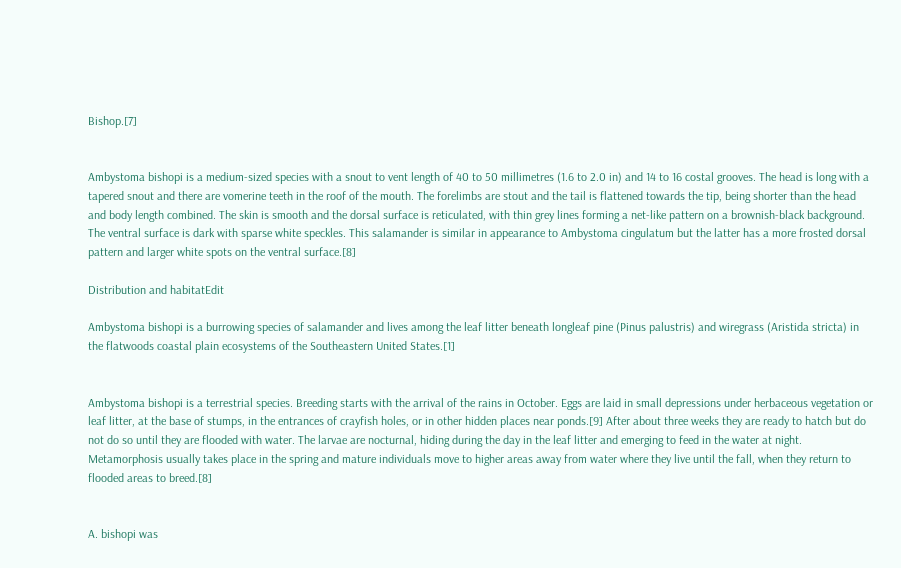Bishop.[7]


Ambystoma bishopi is a medium-sized species with a snout to vent length of 40 to 50 millimetres (1.6 to 2.0 in) and 14 to 16 costal grooves. The head is long with a tapered snout and there are vomerine teeth in the roof of the mouth. The forelimbs are stout and the tail is flattened towards the tip, being shorter than the head and body length combined. The skin is smooth and the dorsal surface is reticulated, with thin grey lines forming a net-like pattern on a brownish-black background. The ventral surface is dark with sparse white speckles. This salamander is similar in appearance to Ambystoma cingulatum but the latter has a more frosted dorsal pattern and larger white spots on the ventral surface.[8]

Distribution and habitatEdit

Ambystoma bishopi is a burrowing species of salamander and lives among the leaf litter beneath longleaf pine (Pinus palustris) and wiregrass (Aristida stricta) in the flatwoods coastal plain ecosystems of the Southeastern United States.[1]


Ambystoma bishopi is a terrestrial species. Breeding starts with the arrival of the rains in October. Eggs are laid in small depressions under herbaceous vegetation or leaf litter, at the base of stumps, in the entrances of crayfish holes, or in other hidden places near ponds.[9] After about three weeks they are ready to hatch but do not do so until they are flooded with water. The larvae are nocturnal, hiding during the day in the leaf litter and emerging to feed in the water at night. Metamorphosis usually takes place in the spring and mature individuals move to higher areas away from water where they live until the fall, when they return to flooded areas to breed.[8]


A. bishopi was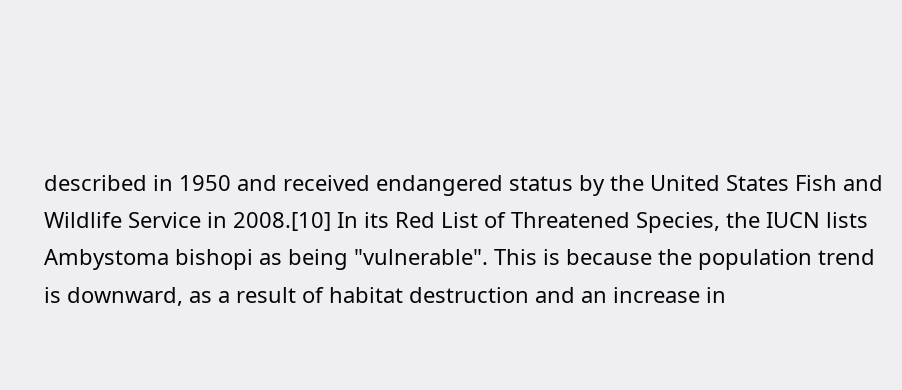described in 1950 and received endangered status by the United States Fish and Wildlife Service in 2008.[10] In its Red List of Threatened Species, the IUCN lists Ambystoma bishopi as being "vulnerable". This is because the population trend is downward, as a result of habitat destruction and an increase in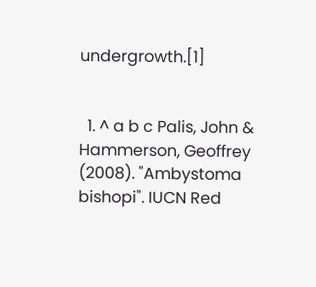undergrowth.[1]


  1. ^ a b c Palis, John & Hammerson, Geoffrey (2008). "Ambystoma bishopi". IUCN Red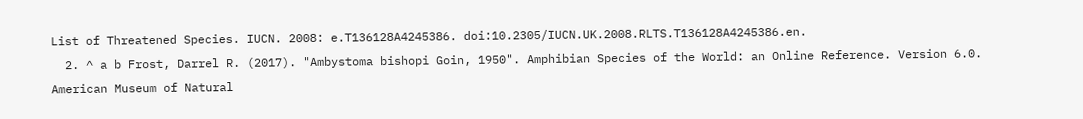List of Threatened Species. IUCN. 2008: e.T136128A4245386. doi:10.2305/IUCN.UK.2008.RLTS.T136128A4245386.en.
  2. ^ a b Frost, Darrel R. (2017). "Ambystoma bishopi Goin, 1950". Amphibian Species of the World: an Online Reference. Version 6.0. American Museum of Natural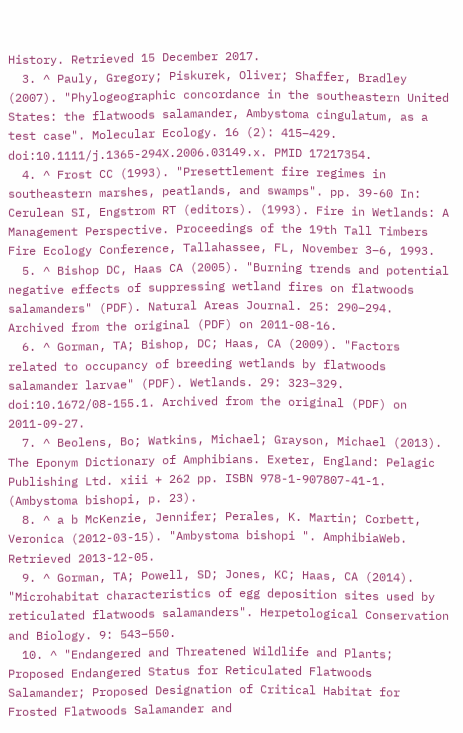History. Retrieved 15 December 2017.
  3. ^ Pauly, Gregory; Piskurek, Oliver; Shaffer, Bradley (2007). "Phylogeographic concordance in the southeastern United States: the flatwoods salamander, Ambystoma cingulatum, as a test case". Molecular Ecology. 16 (2): 415–429. doi:10.1111/j.1365-294X.2006.03149.x. PMID 17217354.
  4. ^ Frost CC (1993). "Presettlement fire regimes in southeastern marshes, peatlands, and swamps". pp. 39-60 In: Cerulean SI, Engstrom RT (editors). (1993). Fire in Wetlands: A Management Perspective. Proceedings of the 19th Tall Timbers Fire Ecology Conference, Tallahassee, FL, November 3–6, 1993.
  5. ^ Bishop DC, Haas CA (2005). "Burning trends and potential negative effects of suppressing wetland fires on flatwoods salamanders" (PDF). Natural Areas Journal. 25: 290–294. Archived from the original (PDF) on 2011-08-16.
  6. ^ Gorman, TA; Bishop, DC; Haas, CA (2009). "Factors related to occupancy of breeding wetlands by flatwoods salamander larvae" (PDF). Wetlands. 29: 323–329. doi:10.1672/08-155.1. Archived from the original (PDF) on 2011-09-27.
  7. ^ Beolens, Bo; Watkins, Michael; Grayson, Michael (2013). The Eponym Dictionary of Amphibians. Exeter, England: Pelagic Publishing Ltd. xiii + 262 pp. ISBN 978-1-907807-41-1. (Ambystoma bishopi, p. 23).
  8. ^ a b McKenzie, Jennifer; Perales, K. Martin; Corbett, Veronica (2012-03-15). "Ambystoma bishopi ". AmphibiaWeb. Retrieved 2013-12-05.
  9. ^ Gorman, TA; Powell, SD; Jones, KC; Haas, CA (2014). "Microhabitat characteristics of egg deposition sites used by reticulated flatwoods salamanders". Herpetological Conservation and Biology. 9: 543–550.
  10. ^ "Endangered and Threatened Wildlife and Plants; Proposed Endangered Status for Reticulated Flatwoods Salamander; Proposed Designation of Critical Habitat for Frosted Flatwoods Salamander and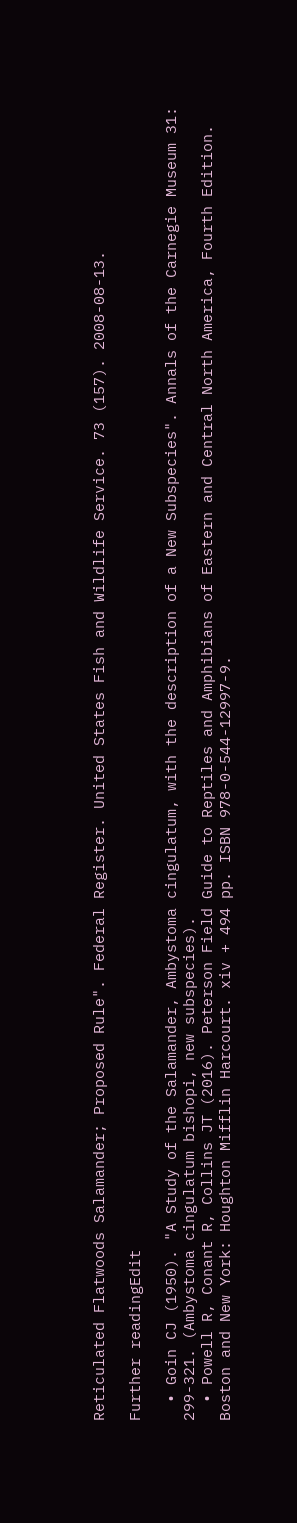Reticulated Flatwoods Salamander; Proposed Rule". Federal Register. United States Fish and Wildlife Service. 73 (157). 2008-08-13.

Further readingEdit

  • Goin CJ (1950). "A Study of the Salamander, Ambystoma cingulatum, with the description of a New Subspecies". Annals of the Carnegie Museum 31: 299-321. (Ambystoma cingulatum bishopi, new subspecies).
  • Powell R, Conant R, Collins JT (2016). Peterson Field Guide to Reptiles and Amphibians of Eastern and Central North America, Fourth Edition. Boston and New York: Houghton Mifflin Harcourt. xiv + 494 pp. ISBN 978-0-544-12997-9.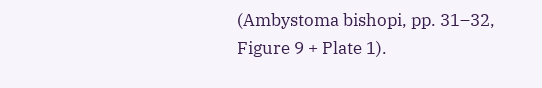(Ambystoma bishopi, pp. 31–32, Figure 9 + Plate 1).